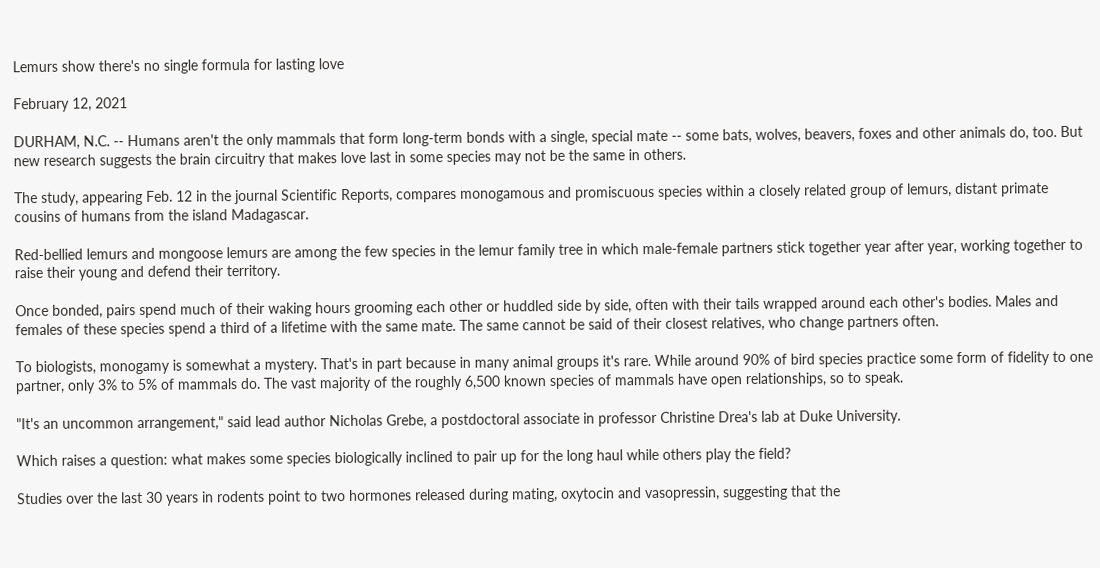Lemurs show there's no single formula for lasting love

February 12, 2021

DURHAM, N.C. -- Humans aren't the only mammals that form long-term bonds with a single, special mate -- some bats, wolves, beavers, foxes and other animals do, too. But new research suggests the brain circuitry that makes love last in some species may not be the same in others.

The study, appearing Feb. 12 in the journal Scientific Reports, compares monogamous and promiscuous species within a closely related group of lemurs, distant primate cousins of humans from the island Madagascar.

Red-bellied lemurs and mongoose lemurs are among the few species in the lemur family tree in which male-female partners stick together year after year, working together to raise their young and defend their territory.

Once bonded, pairs spend much of their waking hours grooming each other or huddled side by side, often with their tails wrapped around each other's bodies. Males and females of these species spend a third of a lifetime with the same mate. The same cannot be said of their closest relatives, who change partners often.

To biologists, monogamy is somewhat a mystery. That's in part because in many animal groups it's rare. While around 90% of bird species practice some form of fidelity to one partner, only 3% to 5% of mammals do. The vast majority of the roughly 6,500 known species of mammals have open relationships, so to speak.

"It's an uncommon arrangement," said lead author Nicholas Grebe, a postdoctoral associate in professor Christine Drea's lab at Duke University.

Which raises a question: what makes some species biologically inclined to pair up for the long haul while others play the field?

Studies over the last 30 years in rodents point to two hormones released during mating, oxytocin and vasopressin, suggesting that the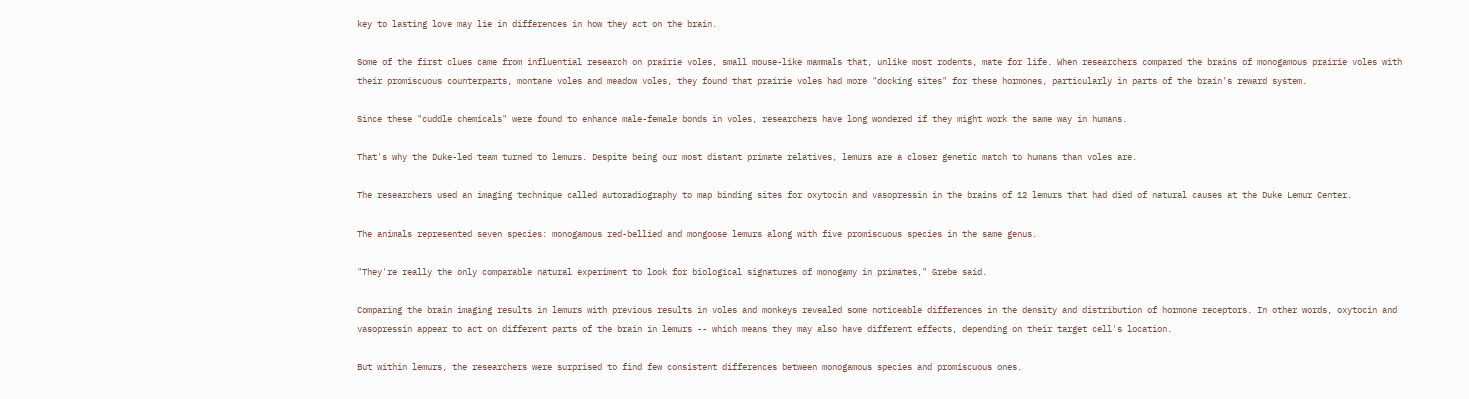key to lasting love may lie in differences in how they act on the brain.

Some of the first clues came from influential research on prairie voles, small mouse-like mammals that, unlike most rodents, mate for life. When researchers compared the brains of monogamous prairie voles with their promiscuous counterparts, montane voles and meadow voles, they found that prairie voles had more "docking sites" for these hormones, particularly in parts of the brain's reward system.

Since these "cuddle chemicals" were found to enhance male-female bonds in voles, researchers have long wondered if they might work the same way in humans.

That's why the Duke-led team turned to lemurs. Despite being our most distant primate relatives, lemurs are a closer genetic match to humans than voles are.

The researchers used an imaging technique called autoradiography to map binding sites for oxytocin and vasopressin in the brains of 12 lemurs that had died of natural causes at the Duke Lemur Center.

The animals represented seven species: monogamous red-bellied and mongoose lemurs along with five promiscuous species in the same genus.

"They're really the only comparable natural experiment to look for biological signatures of monogamy in primates," Grebe said.

Comparing the brain imaging results in lemurs with previous results in voles and monkeys revealed some noticeable differences in the density and distribution of hormone receptors. In other words, oxytocin and vasopressin appear to act on different parts of the brain in lemurs -- which means they may also have different effects, depending on their target cell's location.

But within lemurs, the researchers were surprised to find few consistent differences between monogamous species and promiscuous ones.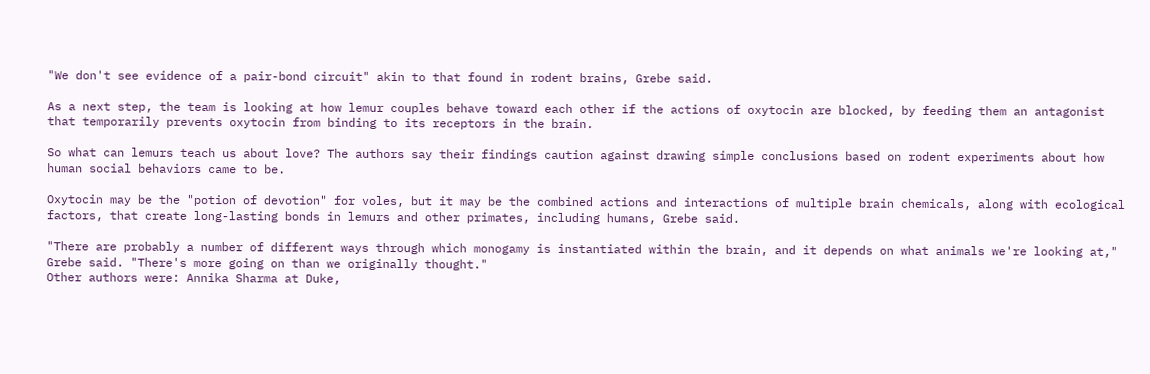"We don't see evidence of a pair-bond circuit" akin to that found in rodent brains, Grebe said.

As a next step, the team is looking at how lemur couples behave toward each other if the actions of oxytocin are blocked, by feeding them an antagonist that temporarily prevents oxytocin from binding to its receptors in the brain.

So what can lemurs teach us about love? The authors say their findings caution against drawing simple conclusions based on rodent experiments about how human social behaviors came to be.

Oxytocin may be the "potion of devotion" for voles, but it may be the combined actions and interactions of multiple brain chemicals, along with ecological factors, that create long-lasting bonds in lemurs and other primates, including humans, Grebe said.

"There are probably a number of different ways through which monogamy is instantiated within the brain, and it depends on what animals we're looking at," Grebe said. "There's more going on than we originally thought."
Other authors were: Annika Sharma at Duke,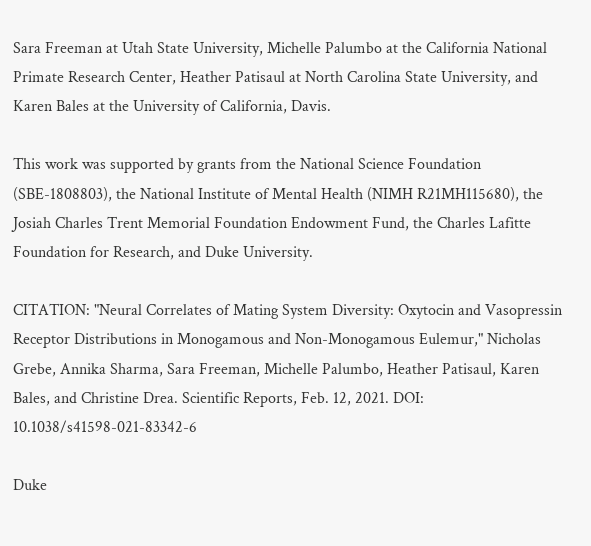Sara Freeman at Utah State University, Michelle Palumbo at the California National Primate Research Center, Heather Patisaul at North Carolina State University, and Karen Bales at the University of California, Davis.

This work was supported by grants from the National Science Foundation (SBE-1808803), the National Institute of Mental Health (NIMH R21MH115680), the Josiah Charles Trent Memorial Foundation Endowment Fund, the Charles Lafitte Foundation for Research, and Duke University.

CITATION: "Neural Correlates of Mating System Diversity: Oxytocin and Vasopressin Receptor Distributions in Monogamous and Non-Monogamous Eulemur," Nicholas Grebe, Annika Sharma, Sara Freeman, Michelle Palumbo, Heather Patisaul, Karen Bales, and Christine Drea. Scientific Reports, Feb. 12, 2021. DOI: 10.1038/s41598-021-83342-6

Duke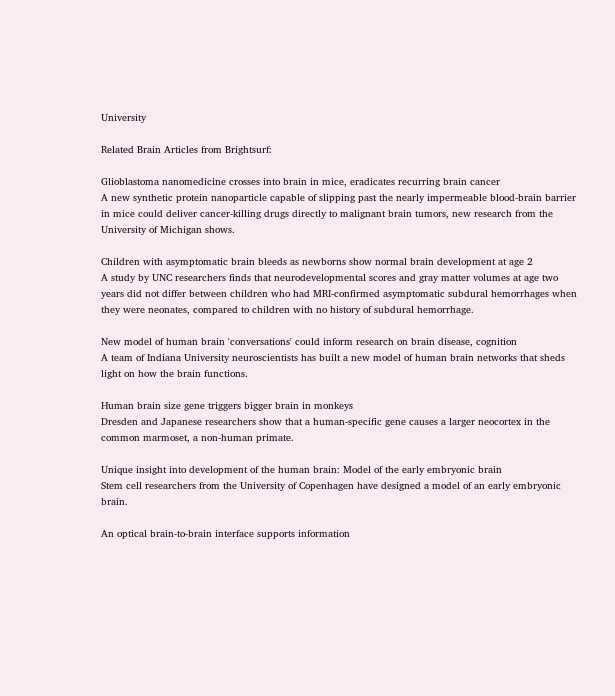University

Related Brain Articles from Brightsurf:

Glioblastoma nanomedicine crosses into brain in mice, eradicates recurring brain cancer
A new synthetic protein nanoparticle capable of slipping past the nearly impermeable blood-brain barrier in mice could deliver cancer-killing drugs directly to malignant brain tumors, new research from the University of Michigan shows.

Children with asymptomatic brain bleeds as newborns show normal brain development at age 2
A study by UNC researchers finds that neurodevelopmental scores and gray matter volumes at age two years did not differ between children who had MRI-confirmed asymptomatic subdural hemorrhages when they were neonates, compared to children with no history of subdural hemorrhage.

New model of human brain 'conversations' could inform research on brain disease, cognition
A team of Indiana University neuroscientists has built a new model of human brain networks that sheds light on how the brain functions.

Human brain size gene triggers bigger brain in monkeys
Dresden and Japanese researchers show that a human-specific gene causes a larger neocortex in the common marmoset, a non-human primate.

Unique insight into development of the human brain: Model of the early embryonic brain
Stem cell researchers from the University of Copenhagen have designed a model of an early embryonic brain.

An optical brain-to-brain interface supports information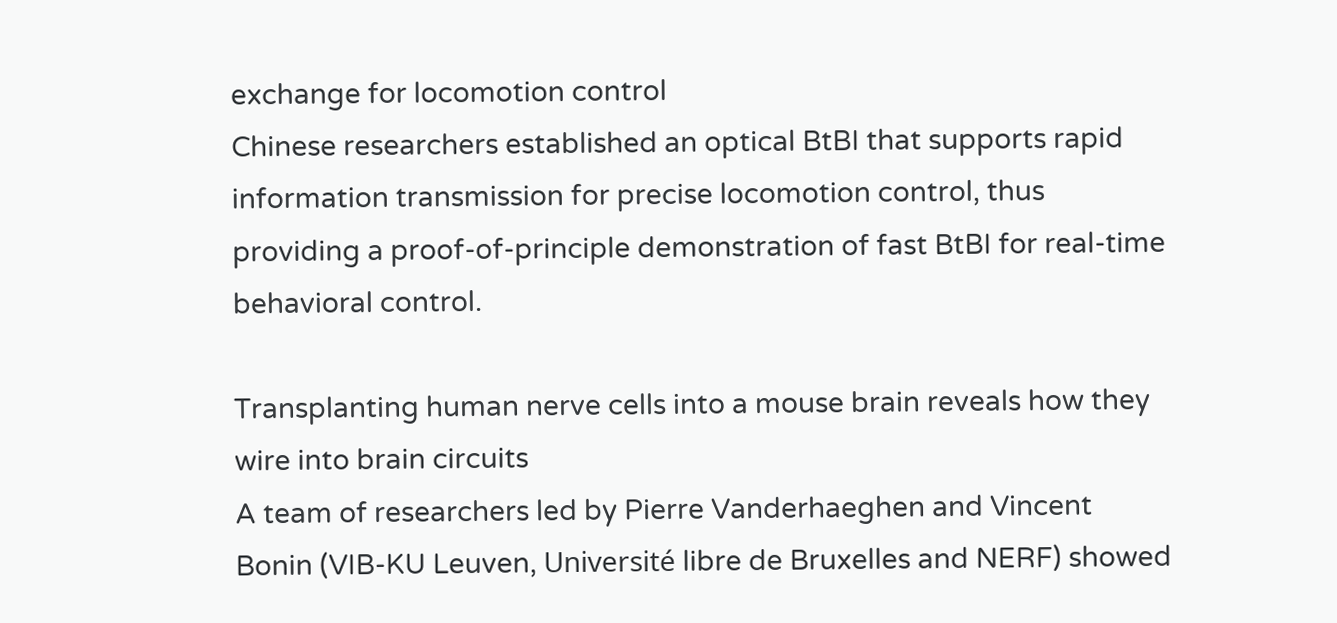exchange for locomotion control
Chinese researchers established an optical BtBI that supports rapid information transmission for precise locomotion control, thus providing a proof-of-principle demonstration of fast BtBI for real-time behavioral control.

Transplanting human nerve cells into a mouse brain reveals how they wire into brain circuits
A team of researchers led by Pierre Vanderhaeghen and Vincent Bonin (VIB-KU Leuven, Université libre de Bruxelles and NERF) showed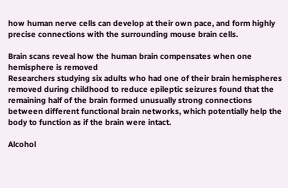how human nerve cells can develop at their own pace, and form highly precise connections with the surrounding mouse brain cells.

Brain scans reveal how the human brain compensates when one hemisphere is removed
Researchers studying six adults who had one of their brain hemispheres removed during childhood to reduce epileptic seizures found that the remaining half of the brain formed unusually strong connections between different functional brain networks, which potentially help the body to function as if the brain were intact.

Alcohol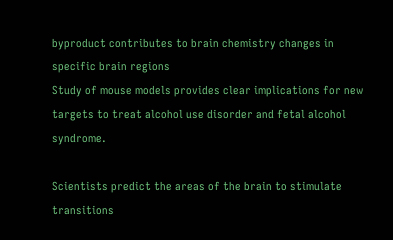byproduct contributes to brain chemistry changes in specific brain regions
Study of mouse models provides clear implications for new targets to treat alcohol use disorder and fetal alcohol syndrome.

Scientists predict the areas of the brain to stimulate transitions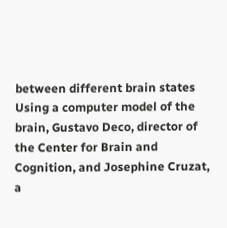between different brain states
Using a computer model of the brain, Gustavo Deco, director of the Center for Brain and Cognition, and Josephine Cruzat, a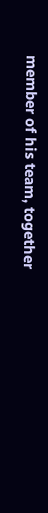member of his team, together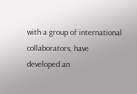with a group of international collaborators, have developed an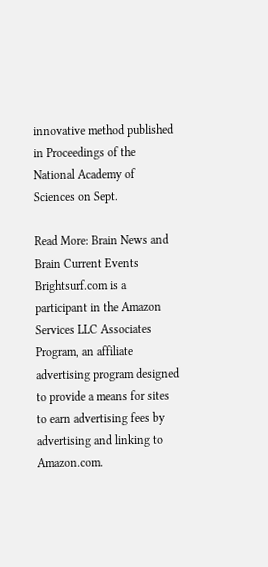innovative method published in Proceedings of the National Academy of Sciences on Sept.

Read More: Brain News and Brain Current Events
Brightsurf.com is a participant in the Amazon Services LLC Associates Program, an affiliate advertising program designed to provide a means for sites to earn advertising fees by advertising and linking to Amazon.com.